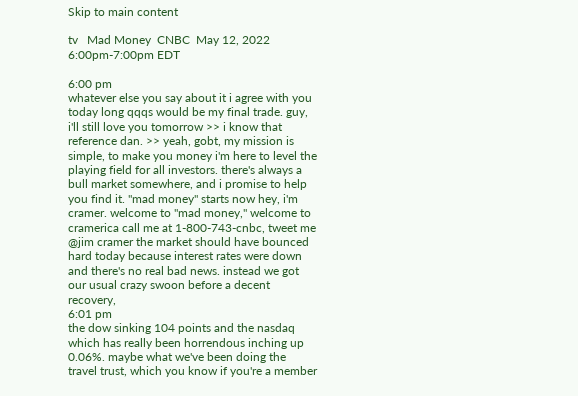Skip to main content

tv   Mad Money  CNBC  May 12, 2022 6:00pm-7:00pm EDT

6:00 pm
whatever else you say about it i agree with you today long qqqs would be my final trade. guy, i'll still love you tomorrow >> i know that reference dan. >> yeah, gobt, my mission is simple, to make you money i'm here to level the playing field for all investors. there's always a bull market somewhere, and i promise to help you find it. "mad money" starts now hey, i'm cramer. welcome to "mad money," welcome to cramerica call me at 1-800-743-cnbc, tweet me @jim cramer the market should have bounced hard today because interest rates were down and there's no real bad news. instead we got our usual crazy swoon before a decent recovery,
6:01 pm
the dow sinking 104 points and the nasdaq which has really been horrendous inching up 0.06%. maybe what we've been doing the travel trust, which you know if you're a member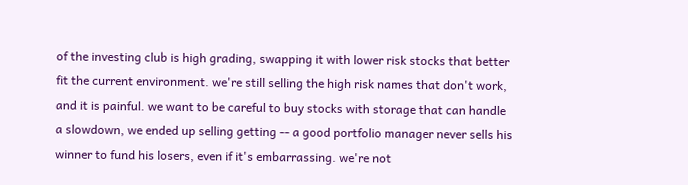of the investing club is high grading, swapping it with lower risk stocks that better fit the current environment. we're still selling the high risk names that don't work, and it is painful. we want to be careful to buy stocks with storage that can handle a slowdown, we ended up selling getting -- a good portfolio manager never sells his winner to fund his losers, even if it's embarrassing. we're not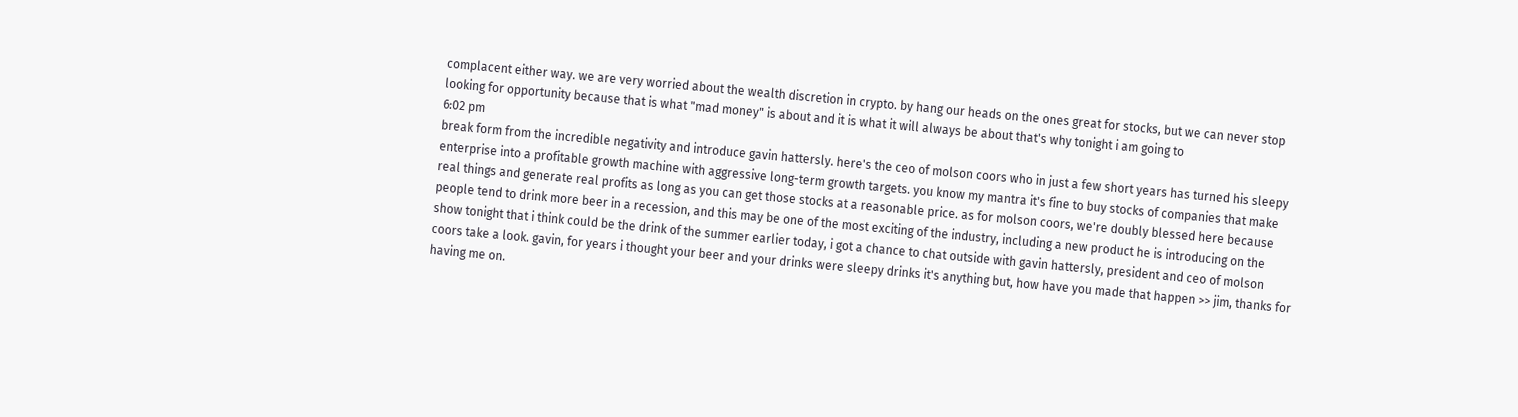complacent either way. we are very worried about the wealth discretion in crypto. by hang our heads on the ones great for stocks, but we can never stop looking for opportunity because that is what "mad money" is about and it is what it will always be about that's why tonight i am going to
6:02 pm
break form from the incredible negativity and introduce gavin hattersly. here's the ceo of molson coors who in just a few short years has turned his sleepy enterprise into a profitable growth machine with aggressive long-term growth targets. you know my mantra it's fine to buy stocks of companies that make real things and generate real profits as long as you can get those stocks at a reasonable price. as for molson coors, we're doubly blessed here because people tend to drink more beer in a recession, and this may be one of the most exciting of the industry, including a new product he is introducing on the show tonight that i think could be the drink of the summer earlier today, i got a chance to chat outside with gavin hattersly, president and ceo of molson coors take a look. gavin, for years i thought your beer and your drinks were sleepy drinks it's anything but, how have you made that happen >> jim, thanks for having me on.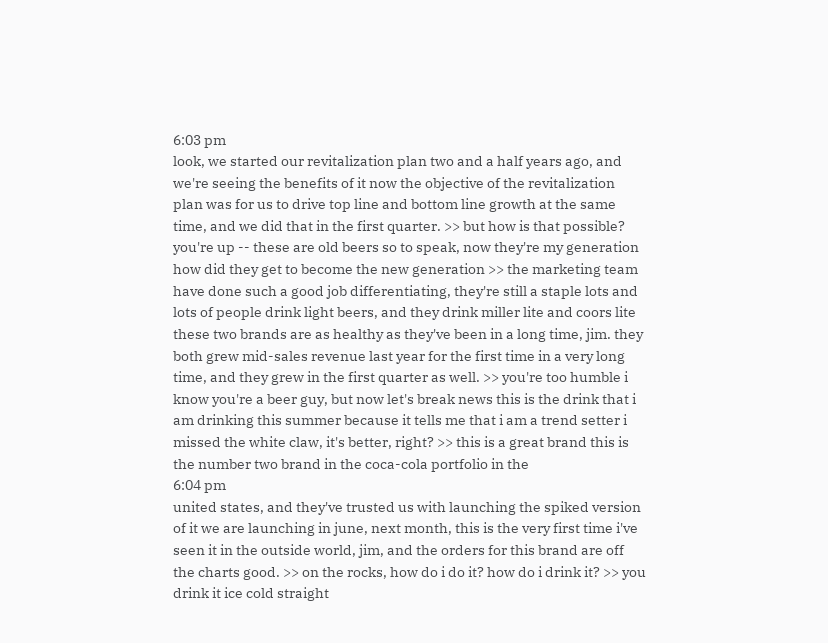6:03 pm
look, we started our revitalization plan two and a half years ago, and we're seeing the benefits of it now the objective of the revitalization plan was for us to drive top line and bottom line growth at the same time, and we did that in the first quarter. >> but how is that possible? you're up -- these are old beers so to speak, now they're my generation how did they get to become the new generation >> the marketing team have done such a good job differentiating, they're still a staple lots and lots of people drink light beers, and they drink miller lite and coors lite these two brands are as healthy as they've been in a long time, jim. they both grew mid-sales revenue last year for the first time in a very long time, and they grew in the first quarter as well. >> you're too humble i know you're a beer guy, but now let's break news this is the drink that i am drinking this summer because it tells me that i am a trend setter i missed the white claw, it's better, right? >> this is a great brand this is the number two brand in the coca-cola portfolio in the
6:04 pm
united states, and they've trusted us with launching the spiked version of it we are launching in june, next month, this is the very first time i've seen it in the outside world, jim, and the orders for this brand are off the charts good. >> on the rocks, how do i do it? how do i drink it? >> you drink it ice cold straight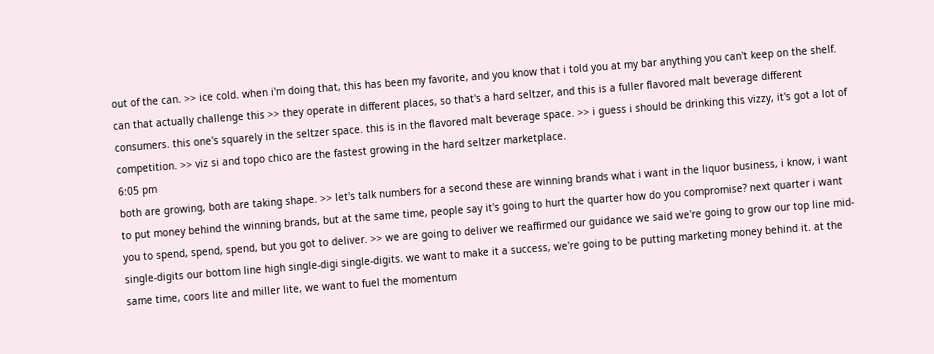out of the can. >> ice cold. when i'm doing that, this has been my favorite, and you know that i told you at my bar anything you can't keep on the shelf. can that actually challenge this >> they operate in different places, so that's a hard seltzer, and this is a fuller flavored malt beverage different consumers. this one's squarely in the seltzer space. this is in the flavored malt beverage space. >> i guess i should be drinking this vizzy, it's got a lot of competition. >> viz si and topo chico are the fastest growing in the hard seltzer marketplace.
6:05 pm
both are growing, both are taking shape. >> let's talk numbers for a second these are winning brands what i want in the liquor business, i know, i want to put money behind the winning brands, but at the same time, people say it's going to hurt the quarter how do you compromise? next quarter i want you to spend, spend, spend, but you got to deliver. >> we are going to deliver we reaffirmed our guidance we said we're going to grow our top line mid-single-digits our bottom line high single-digi single-digits. we want to make it a success, we're going to be putting marketing money behind it. at the same time, coors lite and miller lite, we want to fuel the momentum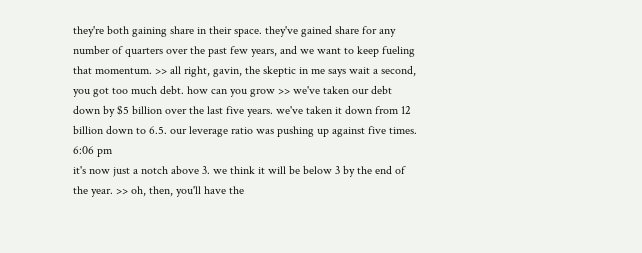they're both gaining share in their space. they've gained share for any number of quarters over the past few years, and we want to keep fueling that momentum. >> all right, gavin, the skeptic in me says wait a second, you got too much debt. how can you grow >> we've taken our debt down by $5 billion over the last five years. we've taken it down from 12 billion down to 6.5. our leverage ratio was pushing up against five times.
6:06 pm
it's now just a notch above 3. we think it will be below 3 by the end of the year. >> oh, then, you'll have the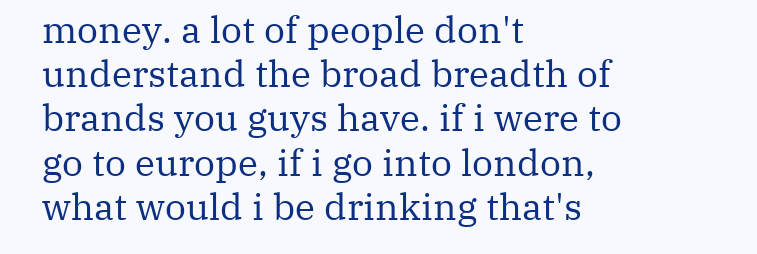money. a lot of people don't understand the broad breadth of brands you guys have. if i were to go to europe, if i go into london, what would i be drinking that's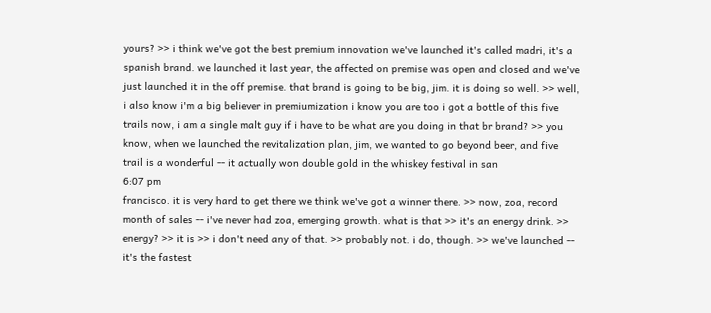yours? >> i think we've got the best premium innovation we've launched it's called madri, it's a spanish brand. we launched it last year, the affected on premise was open and closed and we've just launched it in the off premise. that brand is going to be big, jim. it is doing so well. >> well, i also know i'm a big believer in premiumization i know you are too i got a bottle of this five trails now, i am a single malt guy if i have to be what are you doing in that br brand? >> you know, when we launched the revitalization plan, jim, we wanted to go beyond beer, and five trail is a wonderful -- it actually won double gold in the whiskey festival in san
6:07 pm
francisco. it is very hard to get there we think we've got a winner there. >> now, zoa, record month of sales -- i've never had zoa, emerging growth. what is that >> it's an energy drink. >> energy? >> it is >> i don't need any of that. >> probably not. i do, though. >> we've launched -- it's the fastest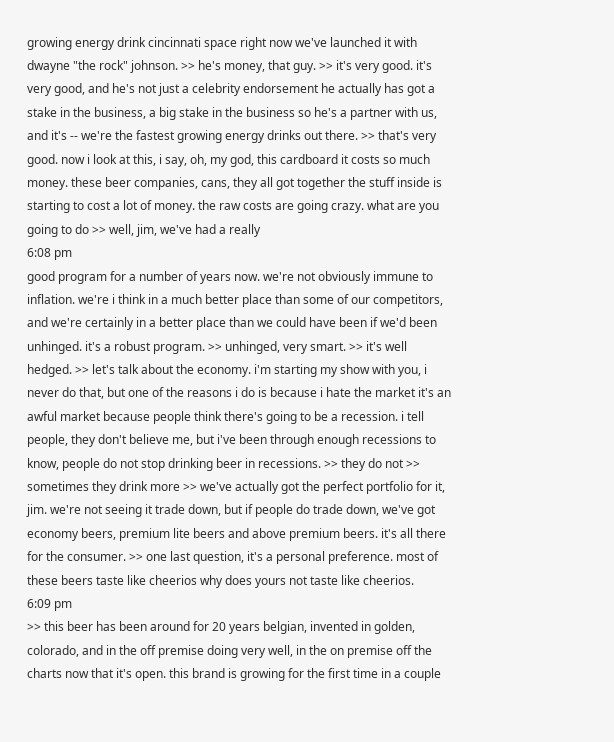growing energy drink cincinnati space right now we've launched it with dwayne "the rock" johnson. >> he's money, that guy. >> it's very good. it's very good, and he's not just a celebrity endorsement he actually has got a stake in the business, a big stake in the business so he's a partner with us, and it's -- we're the fastest growing energy drinks out there. >> that's very good. now i look at this, i say, oh, my god, this cardboard it costs so much money. these beer companies, cans, they all got together the stuff inside is starting to cost a lot of money. the raw costs are going crazy. what are you going to do >> well, jim, we've had a really
6:08 pm
good program for a number of years now. we're not obviously immune to inflation. we're i think in a much better place than some of our competitors, and we're certainly in a better place than we could have been if we'd been unhinged. it's a robust program. >> unhinged, very smart. >> it's well hedged. >> let's talk about the economy. i'm starting my show with you, i never do that, but one of the reasons i do is because i hate the market it's an awful market because people think there's going to be a recession. i tell people, they don't believe me, but i've been through enough recessions to know, people do not stop drinking beer in recessions. >> they do not >> sometimes they drink more >> we've actually got the perfect portfolio for it, jim. we're not seeing it trade down, but if people do trade down, we've got economy beers, premium lite beers and above premium beers. it's all there for the consumer. >> one last question, it's a personal preference. most of these beers taste like cheerios why does yours not taste like cheerios.
6:09 pm
>> this beer has been around for 20 years belgian, invented in golden, colorado, and in the off premise doing very well, in the on premise off the charts now that it's open. this brand is growing for the first time in a couple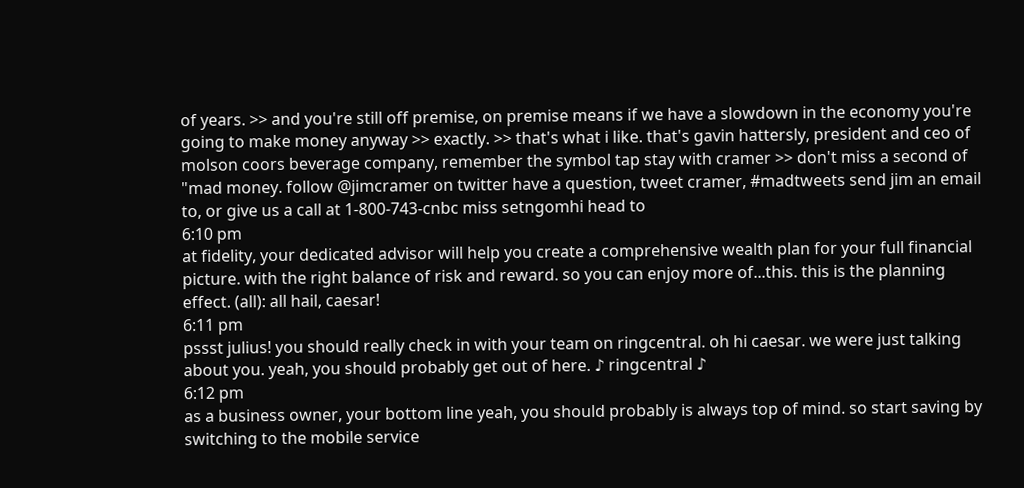of years. >> and you're still off premise, on premise means if we have a slowdown in the economy you're going to make money anyway >> exactly. >> that's what i like. that's gavin hattersly, president and ceo of molson coors beverage company, remember the symbol tap stay with cramer >> don't miss a second of "mad money. follow @jimcramer on twitter have a question, tweet cramer, #madtweets send jim an email to, or give us a call at 1-800-743-cnbc miss setngomhi head to
6:10 pm
at fidelity, your dedicated advisor will help you create a comprehensive wealth plan for your full financial picture. with the right balance of risk and reward. so you can enjoy more of...this. this is the planning effect. (all): all hail, caesar!
6:11 pm
pssst julius! you should really check in with your team on ringcentral. oh hi caesar. we were just talking about you. yeah, you should probably get out of here. ♪ ringcentral ♪
6:12 pm
as a business owner, your bottom line yeah, you should probably is always top of mind. so start saving by switching to the mobile service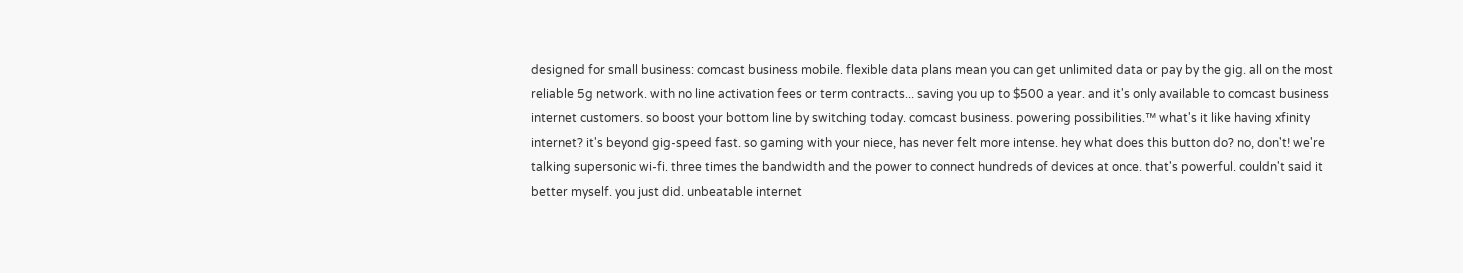designed for small business: comcast business mobile. flexible data plans mean you can get unlimited data or pay by the gig. all on the most reliable 5g network. with no line activation fees or term contracts... saving you up to $500 a year. and it's only available to comcast business internet customers. so boost your bottom line by switching today. comcast business. powering possibilities.™ what's it like having xfinity internet? it's beyond gig-speed fast. so gaming with your niece, has never felt more intense. hey what does this button do? no, don't! we're talking supersonic wi-fi. three times the bandwidth and the power to connect hundreds of devices at once. that's powerful. couldn't said it better myself. you just did. unbeatable internet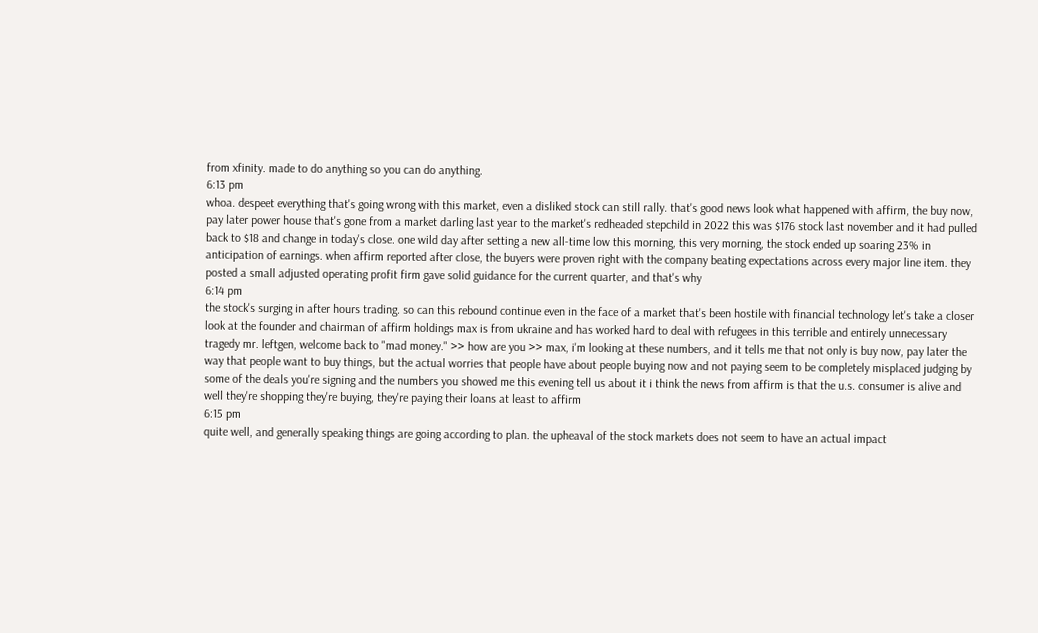from xfinity. made to do anything so you can do anything.
6:13 pm
whoa. despeet everything that's going wrong with this market, even a disliked stock can still rally. that's good news look what happened with affirm, the buy now, pay later power house that's gone from a market darling last year to the market's redheaded stepchild in 2022 this was $176 stock last november and it had pulled back to $18 and change in today's close. one wild day after setting a new all-time low this morning, this very morning, the stock ended up soaring 23% in anticipation of earnings. when affirm reported after close, the buyers were proven right with the company beating expectations across every major line item. they posted a small adjusted operating profit firm gave solid guidance for the current quarter, and that's why
6:14 pm
the stock's surging in after hours trading. so can this rebound continue even in the face of a market that's been hostile with financial technology let's take a closer look at the founder and chairman of affirm holdings max is from ukraine and has worked hard to deal with refugees in this terrible and entirely unnecessary tragedy mr. leftgen, welcome back to "mad money." >> how are you >> max, i'm looking at these numbers, and it tells me that not only is buy now, pay later the way that people want to buy things, but the actual worries that people have about people buying now and not paying seem to be completely misplaced judging by some of the deals you're signing and the numbers you showed me this evening tell us about it i think the news from affirm is that the u.s. consumer is alive and well they're shopping they're buying, they're paying their loans at least to affirm
6:15 pm
quite well, and generally speaking things are going according to plan. the upheaval of the stock markets does not seem to have an actual impact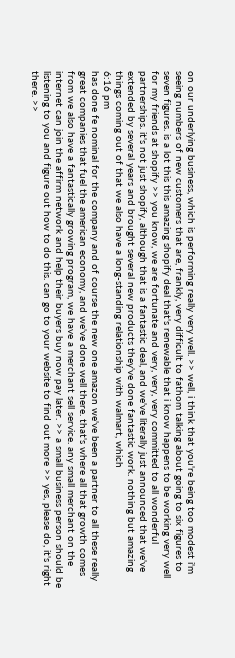on our underlying business, which is performing really very well. >> well, i think that you're being too modest i'm seeing numbers of new customers that are, frankly, very difficult to fathom talking about going to six figures to seven figures. is a lot this this amazing shopify deal that's renewable that i know happens to be working very well for my friends at shopify >> you know, we are fortunate and very, very, very committed to all wonderful partnerships. it's not just shopify, although that is a fantastic deal, and we've literally just announced that we've extended by several years and brought several new products they've done fantastic work. nothing but amazing things coming out of that we also have a long-standing relationship with walmart, which
6:16 pm
has done fe nominal for the company and of course the new one amazon we've been a partner to all these really great companies that fuel the american economy, and we've done well there. that's where all that growth comes from we also have a fantastically growing program, we have a merchant sell service. any small merchant on the internet can join the affirm network and help their buyers buy now pay later. >> a small business person should be listening to you and figure out how to do this. can go to your website to find out more >> yes, please do, it's right there. >>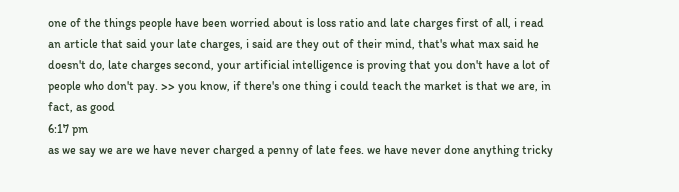one of the things people have been worried about is loss ratio and late charges first of all, i read an article that said your late charges, i said are they out of their mind, that's what max said he doesn't do, late charges second, your artificial intelligence is proving that you don't have a lot of people who don't pay. >> you know, if there's one thing i could teach the market is that we are, in fact, as good
6:17 pm
as we say we are we have never charged a penny of late fees. we have never done anything tricky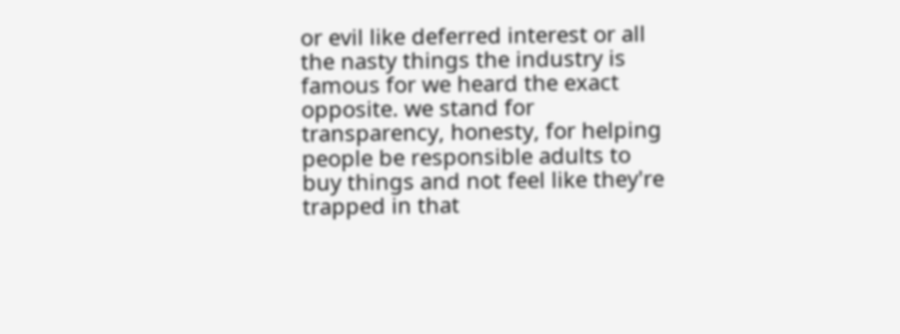or evil like deferred interest or all the nasty things the industry is famous for we heard the exact opposite. we stand for transparency, honesty, for helping people be responsible adults to buy things and not feel like they're trapped in that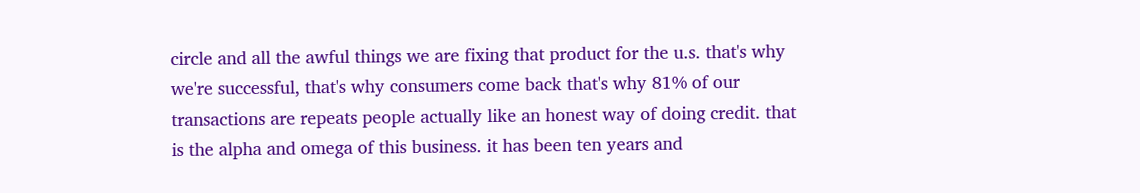circle and all the awful things we are fixing that product for the u.s. that's why we're successful, that's why consumers come back that's why 81% of our transactions are repeats people actually like an honest way of doing credit. that is the alpha and omega of this business. it has been ten years and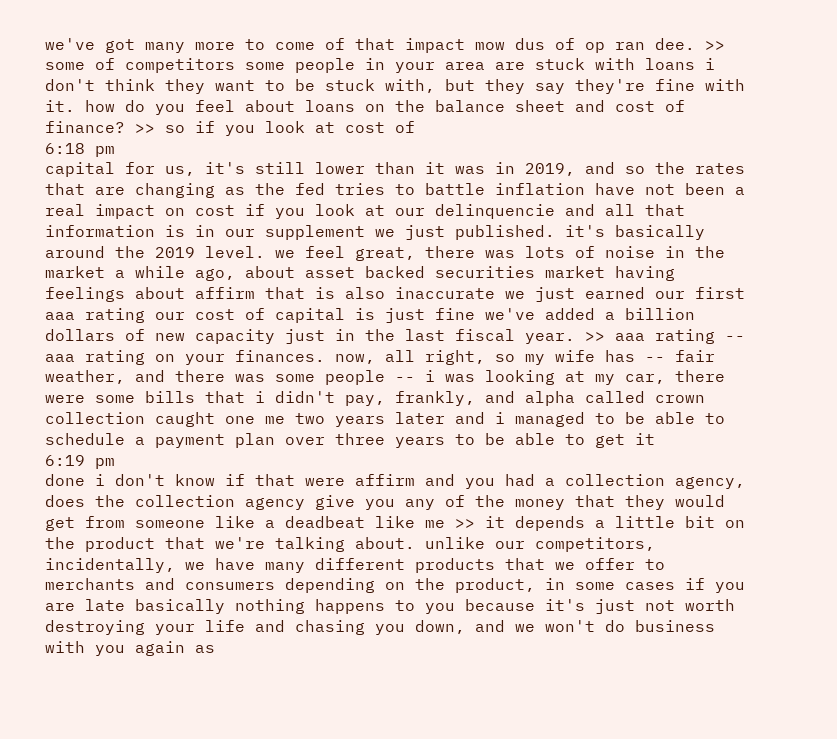we've got many more to come of that impact mow dus of op ran dee. >> some of competitors some people in your area are stuck with loans i don't think they want to be stuck with, but they say they're fine with it. how do you feel about loans on the balance sheet and cost of finance? >> so if you look at cost of
6:18 pm
capital for us, it's still lower than it was in 2019, and so the rates that are changing as the fed tries to battle inflation have not been a real impact on cost if you look at our delinquencie and all that information is in our supplement we just published. it's basically around the 2019 level. we feel great, there was lots of noise in the market a while ago, about asset backed securities market having feelings about affirm that is also inaccurate we just earned our first aaa rating our cost of capital is just fine we've added a billion dollars of new capacity just in the last fiscal year. >> aaa rating -- aaa rating on your finances. now, all right, so my wife has -- fair weather, and there was some people -- i was looking at my car, there were some bills that i didn't pay, frankly, and alpha called crown collection caught one me two years later and i managed to be able to schedule a payment plan over three years to be able to get it
6:19 pm
done i don't know if that were affirm and you had a collection agency, does the collection agency give you any of the money that they would get from someone like a deadbeat like me >> it depends a little bit on the product that we're talking about. unlike our competitors, incidentally, we have many different products that we offer to merchants and consumers depending on the product, in some cases if you are late basically nothing happens to you because it's just not worth destroying your life and chasing you down, and we won't do business with you again as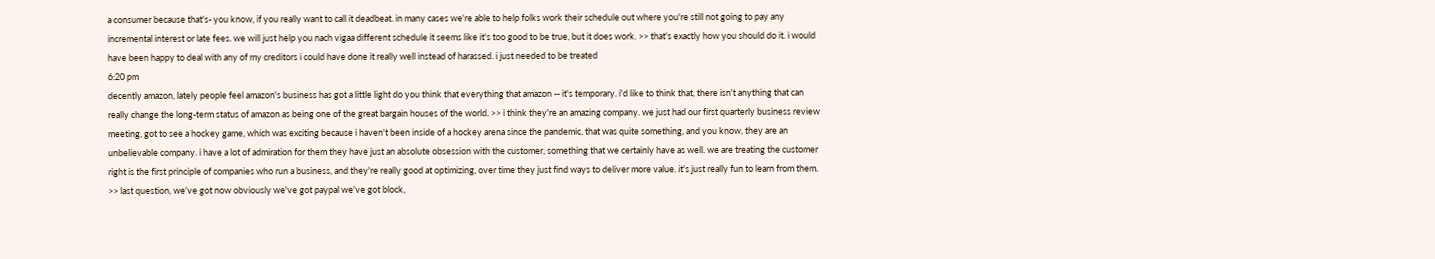a consumer because that's- you know, if you really want to call it deadbeat. in many cases we're able to help folks work their schedule out where you're still not going to pay any incremental interest or late fees. we will just help you nach vigaa different schedule it seems like it's too good to be true, but it does work. >> that's exactly how you should do it. i would have been happy to deal with any of my creditors i could have done it really well instead of harassed. i just needed to be treated
6:20 pm
decently amazon, lately people feel amazon's business has got a little light do you think that everything that amazon -- it's temporary. i'd like to think that, there isn't anything that can really change the long-term status of amazon as being one of the great bargain houses of the world. >> i think they're an amazing company. we just had our first quarterly business review meeting, got to see a hockey game, which was exciting because i haven't been inside of a hockey arena since the pandemic, that was quite something, and you know, they are an unbelievable company. i have a lot of admiration for them they have just an absolute obsession with the customer, something that we certainly have as well. we are treating the customer right is the first principle of companies who run a business, and they're really good at optimizing, over time they just find ways to deliver more value. it's just really fun to learn from them. >> last question, we've got now obviously we've got paypal we've got block,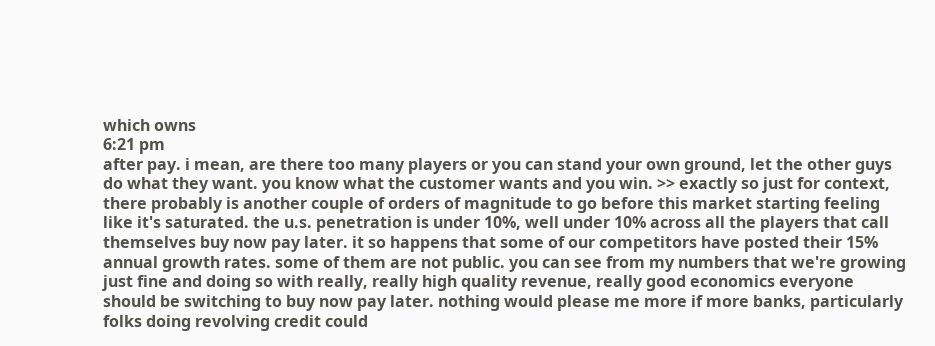which owns
6:21 pm
after pay. i mean, are there too many players or you can stand your own ground, let the other guys do what they want. you know what the customer wants and you win. >> exactly so just for context, there probably is another couple of orders of magnitude to go before this market starting feeling like it's saturated. the u.s. penetration is under 10%, well under 10% across all the players that call themselves buy now pay later. it so happens that some of our competitors have posted their 15% annual growth rates. some of them are not public. you can see from my numbers that we're growing just fine and doing so with really, really high quality revenue, really good economics everyone should be switching to buy now pay later. nothing would please me more if more banks, particularly folks doing revolving credit could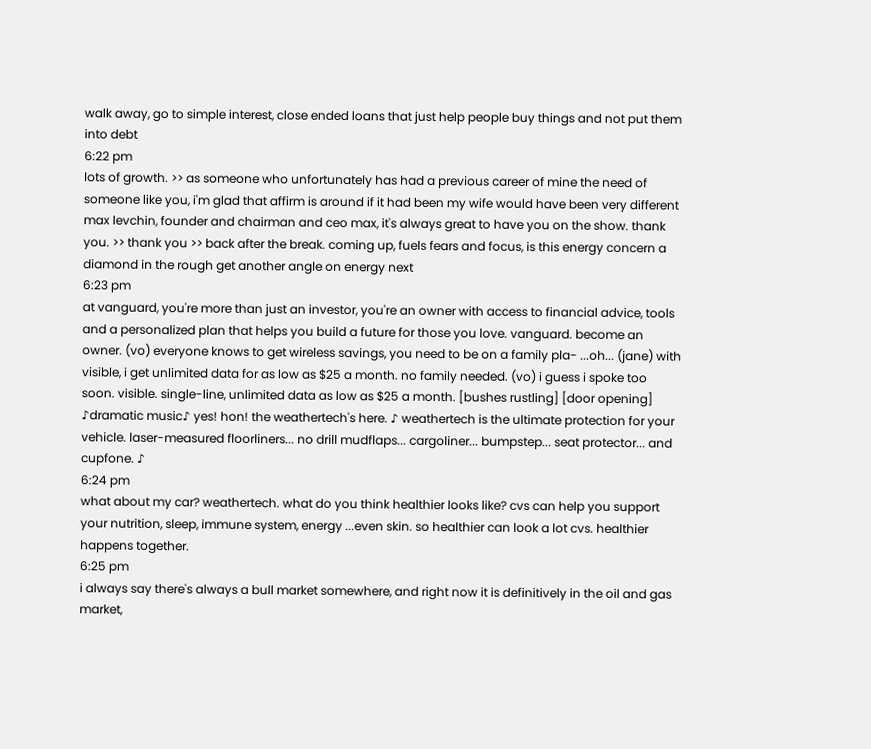walk away, go to simple interest, close ended loans that just help people buy things and not put them into debt
6:22 pm
lots of growth. >> as someone who unfortunately has had a previous career of mine the need of someone like you, i'm glad that affirm is around if it had been my wife would have been very different max levchin, founder and chairman and ceo max, it's always great to have you on the show. thank you. >> thank you >> back after the break. coming up, fuels fears and focus, is this energy concern a diamond in the rough get another angle on energy next
6:23 pm
at vanguard, you're more than just an investor, you're an owner with access to financial advice, tools and a personalized plan that helps you build a future for those you love. vanguard. become an owner. (vo) everyone knows to get wireless savings, you need to be on a family pla- ...oh... (jane) with visible, i get unlimited data for as low as $25 a month. no family needed. (vo) i guess i spoke too soon. visible. single-line, unlimited data as low as $25 a month. [bushes rustling] [door opening] ♪dramatic music♪ yes! hon! the weathertech's here. ♪ weathertech is the ultimate protection for your vehicle. laser-measured floorliners... no drill mudflaps... cargoliner... bumpstep... seat protector... and cupfone. ♪
6:24 pm
what about my car? weathertech. what do you think healthier looks like? cvs can help you support your nutrition, sleep, immune system, energy ...even skin. so healthier can look a lot cvs. healthier happens together.
6:25 pm
i always say there's always a bull market somewhere, and right now it is definitively in the oil and gas market,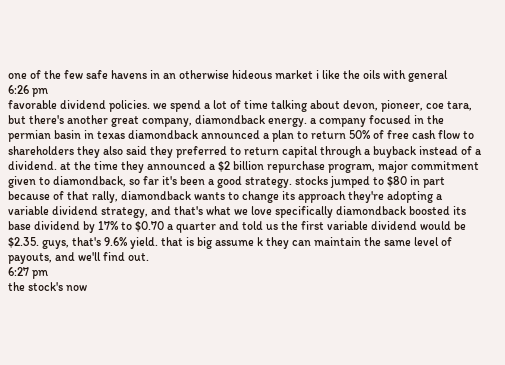one of the few safe havens in an otherwise hideous market i like the oils with general
6:26 pm
favorable dividend policies. we spend a lot of time talking about devon, pioneer, coe tara, but there's another great company, diamondback energy. a company focused in the permian basin in texas diamondback announced a plan to return 50% of free cash flow to shareholders they also said they preferred to return capital through a buyback instead of a dividend. at the time they announced a $2 billion repurchase program, major commitment given to diamondback, so far it's been a good strategy. stocks jumped to $80 in part because of that rally, diamondback wants to change its approach they're adopting a variable dividend strategy, and that's what we love specifically diamondback boosted its base dividend by 17% to $0.70 a quarter and told us the first variable dividend would be $2.35. guys, that's 9.6% yield. that is big assume k they can maintain the same level of payouts, and we'll find out.
6:27 pm
the stock's now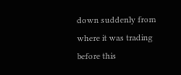down suddenly from where it was trading before this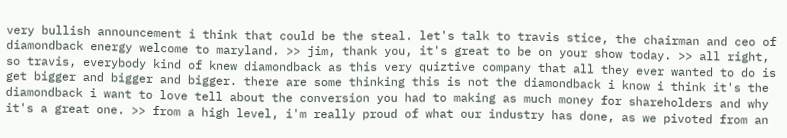very bullish announcement i think that could be the steal. let's talk to travis stice, the chairman and ceo of diamondback energy welcome to maryland. >> jim, thank you, it's great to be on your show today. >> all right, so travis, everybody kind of knew diamondback as this very quiztive company that all they ever wanted to do is get bigger and bigger and bigger. there are some thinking this is not the diamondback i know i think it's the diamondback i want to love tell about the conversion you had to making as much money for shareholders and why it's a great one. >> from a high level, i'm really proud of what our industry has done, as we pivoted from an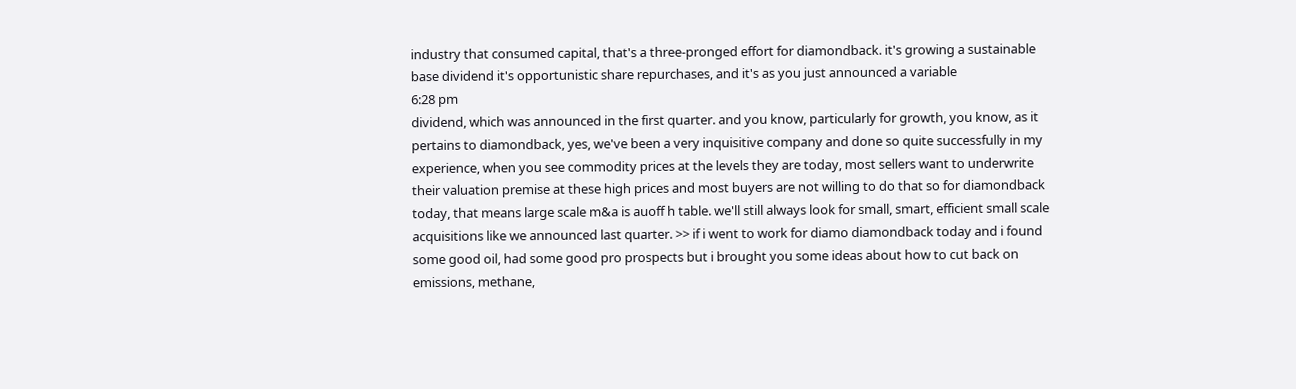industry that consumed capital, that's a three-pronged effort for diamondback. it's growing a sustainable base dividend it's opportunistic share repurchases, and it's as you just announced a variable
6:28 pm
dividend, which was announced in the first quarter. and you know, particularly for growth, you know, as it pertains to diamondback, yes, we've been a very inquisitive company and done so quite successfully in my experience, when you see commodity prices at the levels they are today, most sellers want to underwrite their valuation premise at these high prices and most buyers are not willing to do that so for diamondback today, that means large scale m&a is auoff h table. we'll still always look for small, smart, efficient small scale acquisitions like we announced last quarter. >> if i went to work for diamo diamondback today and i found some good oil, had some good pro prospects but i brought you some ideas about how to cut back on emissions, methane,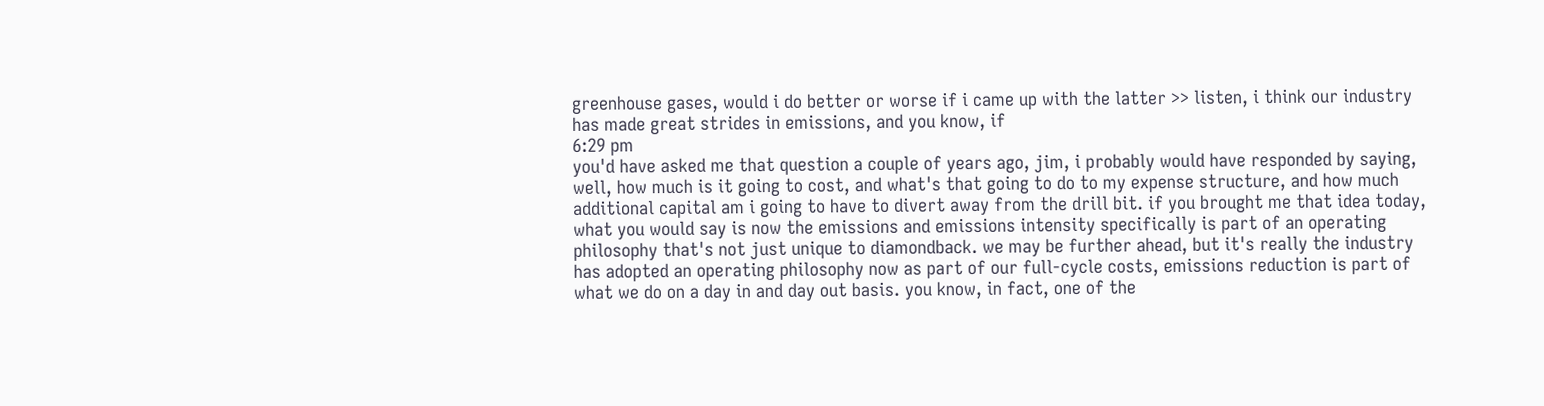greenhouse gases, would i do better or worse if i came up with the latter >> listen, i think our industry has made great strides in emissions, and you know, if
6:29 pm
you'd have asked me that question a couple of years ago, jim, i probably would have responded by saying, well, how much is it going to cost, and what's that going to do to my expense structure, and how much additional capital am i going to have to divert away from the drill bit. if you brought me that idea today, what you would say is now the emissions and emissions intensity specifically is part of an operating philosophy that's not just unique to diamondback. we may be further ahead, but it's really the industry has adopted an operating philosophy now as part of our full-cycle costs, emissions reduction is part of what we do on a day in and day out basis. you know, in fact, one of the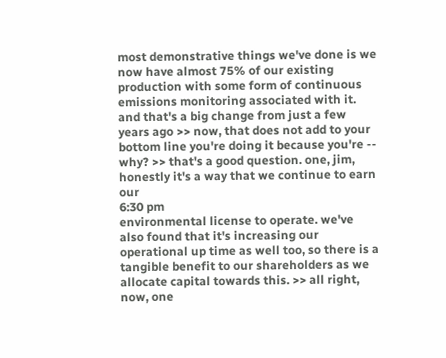most demonstrative things we've done is we now have almost 75% of our existing production with some form of continuous emissions monitoring associated with it. and that's a big change from just a few years ago >> now, that does not add to your bottom line you're doing it because you're -- why? >> that's a good question. one, jim, honestly it's a way that we continue to earn our
6:30 pm
environmental license to operate. we've also found that it's increasing our operational up time as well too, so there is a tangible benefit to our shareholders as we allocate capital towards this. >> all right, now, one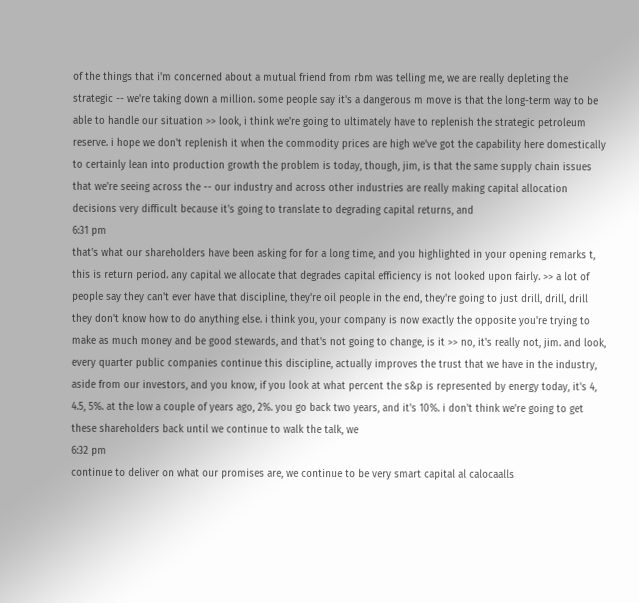of the things that i'm concerned about a mutual friend from rbm was telling me, we are really depleting the strategic -- we're taking down a million. some people say it's a dangerous m move is that the long-term way to be able to handle our situation >> look, i think we're going to ultimately have to replenish the strategic petroleum reserve. i hope we don't replenish it when the commodity prices are high we've got the capability here domestically to certainly lean into production growth the problem is today, though, jim, is that the same supply chain issues that we're seeing across the -- our industry and across other industries are really making capital allocation decisions very difficult because it's going to translate to degrading capital returns, and
6:31 pm
that's what our shareholders have been asking for for a long time, and you highlighted in your opening remarks t, this is return period. any capital we allocate that degrades capital efficiency is not looked upon fairly. >> a lot of people say they can't ever have that discipline, they're oil people in the end, they're going to just drill, drill, drill they don't know how to do anything else. i think you, your company is now exactly the opposite you're trying to make as much money and be good stewards, and that's not going to change, is it >> no, it's really not, jim. and look, every quarter public companies continue this discipline, actually improves the trust that we have in the industry, aside from our investors, and you know, if you look at what percent the s&p is represented by energy today, it's 4, 4.5, 5%. at the low a couple of years ago, 2%. you go back two years, and it's 10%. i don't think we're going to get these shareholders back until we continue to walk the talk, we
6:32 pm
continue to deliver on what our promises are, we continue to be very smart capital al calocaalls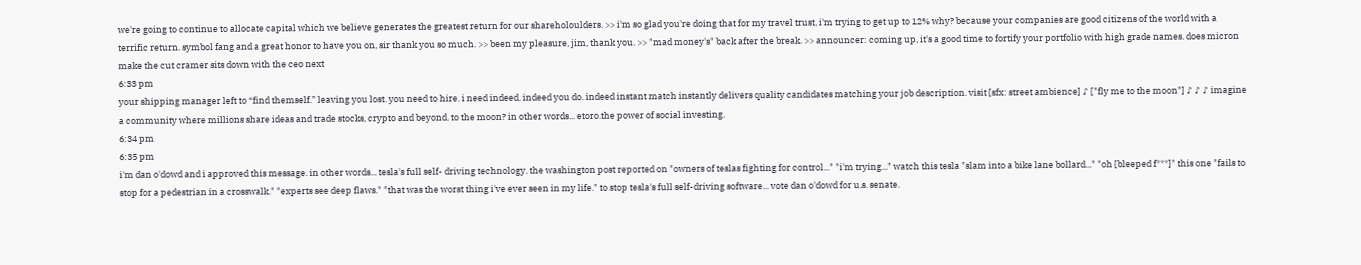we're going to continue to allocate capital which we believe generates the greatest return for our shareholoulders. >> i'm so glad you're doing that for my travel trust, i'm trying to get up to 12% why? because your companies are good citizens of the world with a terrific return. symbol fang and a great honor to have you on, sir thank you so much. >> been my pleasure, jim, thank you. >> "mad money's" back after the break. >> announcer: coming up, it's a good time to fortify your portfolio with high grade names. does micron make the cut cramer sits down with the ceo next
6:33 pm
your shipping manager left to “find themself.” leaving you lost. you need to hire. i need indeed. indeed you do. indeed instant match instantly delivers quality candidates matching your job description. visit [sfx: street ambience] ♪ ["fly me to the moon"] ♪ ♪ ♪ imagine a community where millions share ideas and trade stocks, crypto and beyond. to the moon? in other words... etoro.the power of social investing.
6:34 pm
6:35 pm
i'm dan o'dowd and i approved this message. in other words... tesla's full self- driving technology. the washington post reported on "owners of teslas fighting for control..." "i'm trying..." watch this tesla "slam into a bike lane bollard..." "oh [bleeped f***]" this one "fails to stop for a pedestrian in a crosswalk." "experts see deep flaws." "that was the worst thing i've ever seen in my life." to stop tesla's full self-driving software... vote dan o'dowd for u.s. senate.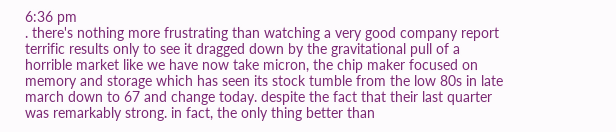6:36 pm
. there's nothing more frustrating than watching a very good company report terrific results only to see it dragged down by the gravitational pull of a horrible market like we have now take micron, the chip maker focused on memory and storage which has seen its stock tumble from the low 80s in late march down to 67 and change today. despite the fact that their last quarter was remarkably strong. in fact, the only thing better than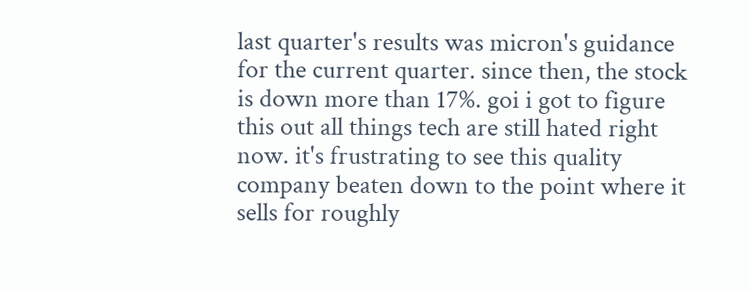last quarter's results was micron's guidance for the current quarter. since then, the stock is down more than 17%. goi i got to figure this out all things tech are still hated right now. it's frustrating to see this quality company beaten down to the point where it sells for roughly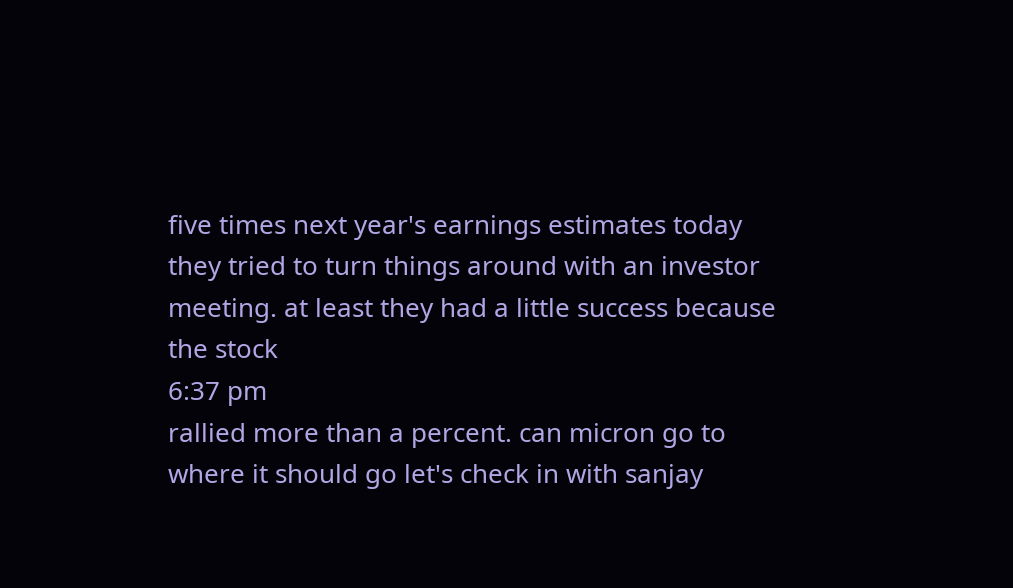five times next year's earnings estimates today they tried to turn things around with an investor meeting. at least they had a little success because the stock
6:37 pm
rallied more than a percent. can micron go to where it should go let's check in with sanjay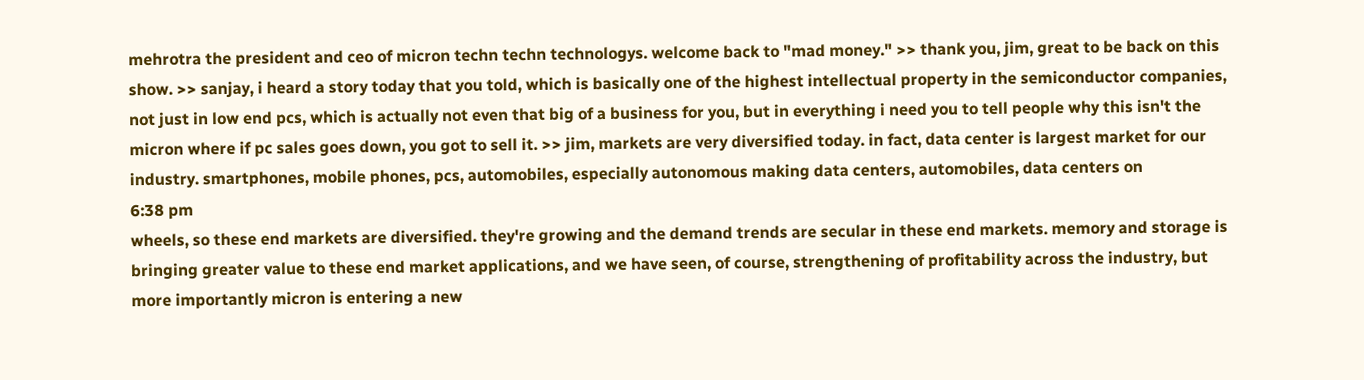mehrotra the president and ceo of micron techn techn technologys. welcome back to "mad money." >> thank you, jim, great to be back on this show. >> sanjay, i heard a story today that you told, which is basically one of the highest intellectual property in the semiconductor companies, not just in low end pcs, which is actually not even that big of a business for you, but in everything i need you to tell people why this isn't the micron where if pc sales goes down, you got to sell it. >> jim, markets are very diversified today. in fact, data center is largest market for our industry. smartphones, mobile phones, pcs, automobiles, especially autonomous making data centers, automobiles, data centers on
6:38 pm
wheels, so these end markets are diversified. they're growing and the demand trends are secular in these end markets. memory and storage is bringing greater value to these end market applications, and we have seen, of course, strengthening of profitability across the industry, but more importantly micron is entering a new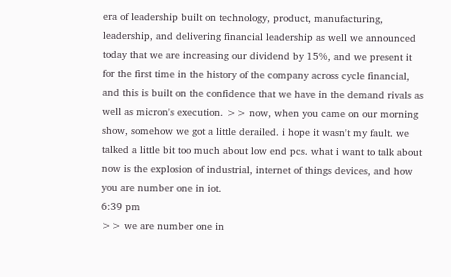era of leadership built on technology, product, manufacturing, leadership, and delivering financial leadership as well we announced today that we are increasing our dividend by 15%, and we present it for the first time in the history of the company across cycle financial, and this is built on the confidence that we have in the demand rivals as well as micron's execution. >> now, when you came on our morning show, somehow we got a little derailed. i hope it wasn't my fault. we talked a little bit too much about low end pcs. what i want to talk about now is the explosion of industrial, internet of things devices, and how you are number one in iot.
6:39 pm
>> we are number one in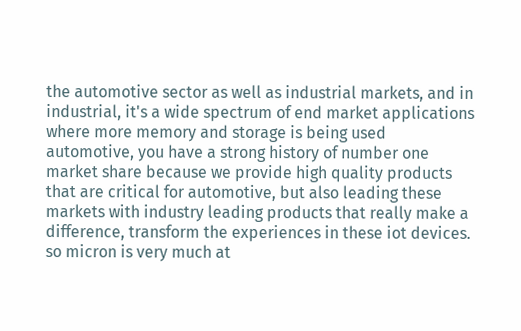the automotive sector as well as industrial markets, and in industrial, it's a wide spectrum of end market applications where more memory and storage is being used automotive, you have a strong history of number one market share because we provide high quality products that are critical for automotive, but also leading these markets with industry leading products that really make a difference, transform the experiences in these iot devices. so micron is very much at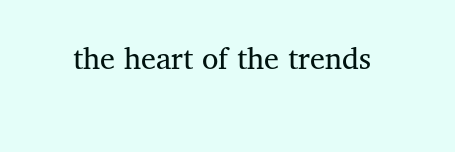the heart of the trends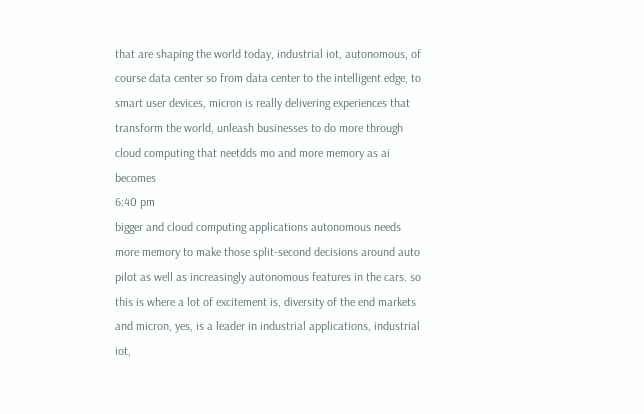that are shaping the world today, industrial iot, autonomous, of course data center so from data center to the intelligent edge, to smart user devices, micron is really delivering experiences that transform the world, unleash businesses to do more through cloud computing that neetdds mo and more memory as ai becomes
6:40 pm
bigger and cloud computing applications autonomous needs more memory to make those split-second decisions around auto pilot as well as increasingly autonomous features in the cars. so this is where a lot of excitement is, diversity of the end markets and micron, yes, is a leader in industrial applications, industrial iot,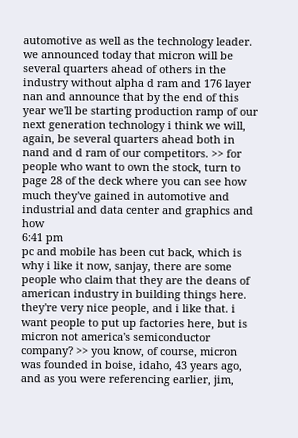automotive as well as the technology leader. we announced today that micron will be several quarters ahead of others in the industry without alpha d ram and 176 layer nan and announce that by the end of this year we'll be starting production ramp of our next generation technology i think we will, again, be several quarters ahead both in nand and d ram of our competitors. >> for people who want to own the stock, turn to page 28 of the deck where you can see how much they've gained in automotive and industrial and data center and graphics and how
6:41 pm
pc and mobile has been cut back, which is why i like it now, sanjay, there are some people who claim that they are the deans of american industry in building things here. they're very nice people, and i like that. i want people to put up factories here, but is micron not america's semiconductor company? >> you know, of course, micron was founded in boise, idaho, 43 years ago, and as you were referencing earlier, jim,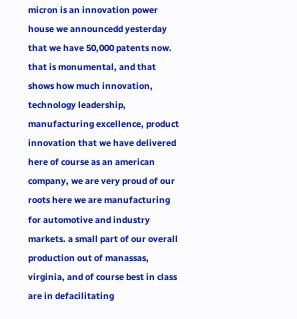micron is an innovation power house we announcedd yesterday that we have 50,000 patents now. that is monumental, and that shows how much innovation, technology leadership, manufacturing excellence, product innovation that we have delivered here of course as an american company, we are very proud of our roots here we are manufacturing for automotive and industry markets. a small part of our overall production out of manassas, virginia, and of course best in class are in defacilitating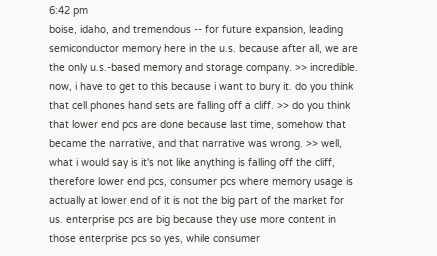6:42 pm
boise, idaho, and tremendous -- for future expansion, leading semiconductor memory here in the u.s. because after all, we are the only u.s.-based memory and storage company. >> incredible. now, i have to get to this because i want to bury it. do you think that cell phones hand sets are falling off a cliff. >> do you think that lower end pcs are done because last time, somehow that became the narrative, and that narrative was wrong. >> well, what i would say is it's not like anything is falling off the cliff, therefore lower end pcs, consumer pcs where memory usage is actually at lower end of it is not the big part of the market for us. enterprise pcs are big because they use more content in those enterprise pcs so yes, while consumer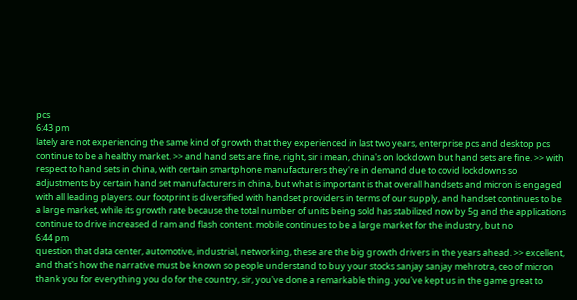pcs
6:43 pm
lately are not experiencing the same kind of growth that they experienced in last two years, enterprise pcs and desktop pcs continue to be a healthy market. >> and hand sets are fine, right, sir i mean, china's on lockdown but hand sets are fine. >> with respect to hand sets in china, with certain smartphone manufacturers they're in demand due to covid lockdowns so adjustments by certain hand set manufacturers in china, but what is important is that overall handsets and micron is engaged with all leading players. our footprint is diversified with handset providers in terms of our supply, and handset continues to be a large market, while its growth rate because the total number of units being sold has stabilized now by 5g and the applications continue to drive increased d ram and flash content. mobile continues to be a large market for the industry, but no
6:44 pm
question that data center, automotive, industrial, networking, these are the big growth drivers in the years ahead. >> excellent, and that's how the narrative must be known so people understand to buy your stocks sanjay sanjay mehrotra, ceo of micron thank you for everything you do for the country, sir, you've done a remarkable thing. you've kept us in the game great to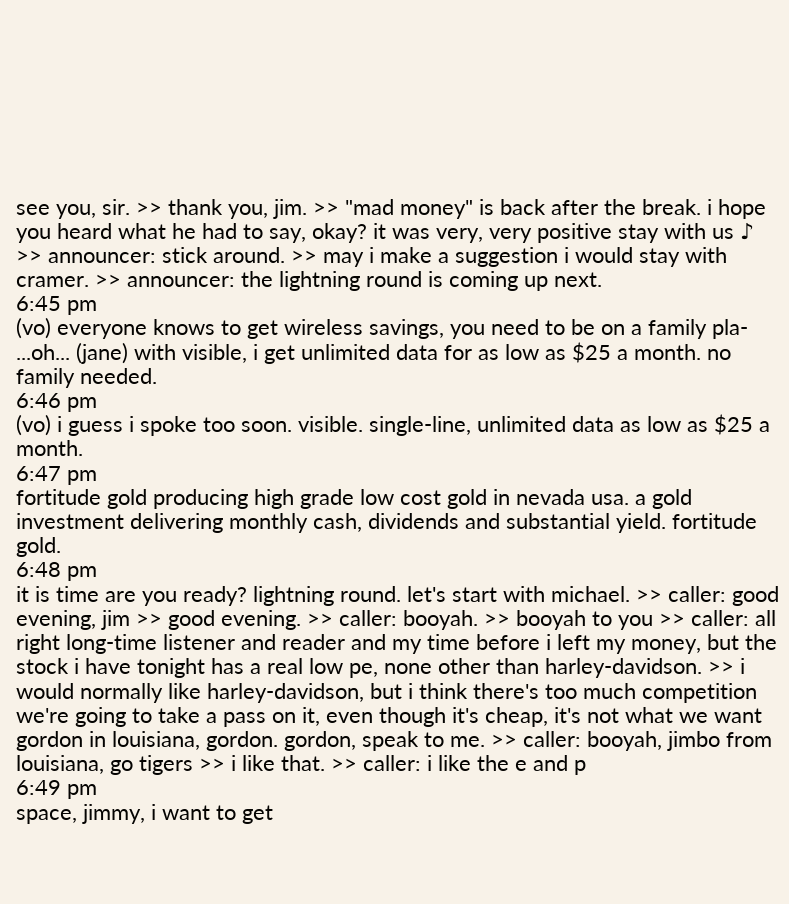see you, sir. >> thank you, jim. >> "mad money" is back after the break. i hope you heard what he had to say, okay? it was very, very positive stay with us ♪ >> announcer: stick around. >> may i make a suggestion i would stay with cramer. >> announcer: the lightning round is coming up next.
6:45 pm
(vo) everyone knows to get wireless savings, you need to be on a family pla- ...oh... (jane) with visible, i get unlimited data for as low as $25 a month. no family needed.
6:46 pm
(vo) i guess i spoke too soon. visible. single-line, unlimited data as low as $25 a month.
6:47 pm
fortitude gold producing high grade low cost gold in nevada usa. a gold investment delivering monthly cash, dividends and substantial yield. fortitude gold.
6:48 pm
it is time are you ready? lightning round. let's start with michael. >> caller: good evening, jim >> good evening. >> caller: booyah. >> booyah to you >> caller: all right long-time listener and reader and my time before i left my money, but the stock i have tonight has a real low pe, none other than harley-davidson. >> i would normally like harley-davidson, but i think there's too much competition we're going to take a pass on it, even though it's cheap, it's not what we want gordon in louisiana, gordon. gordon, speak to me. >> caller: booyah, jimbo from louisiana, go tigers >> i like that. >> caller: i like the e and p
6:49 pm
space, jimmy, i want to get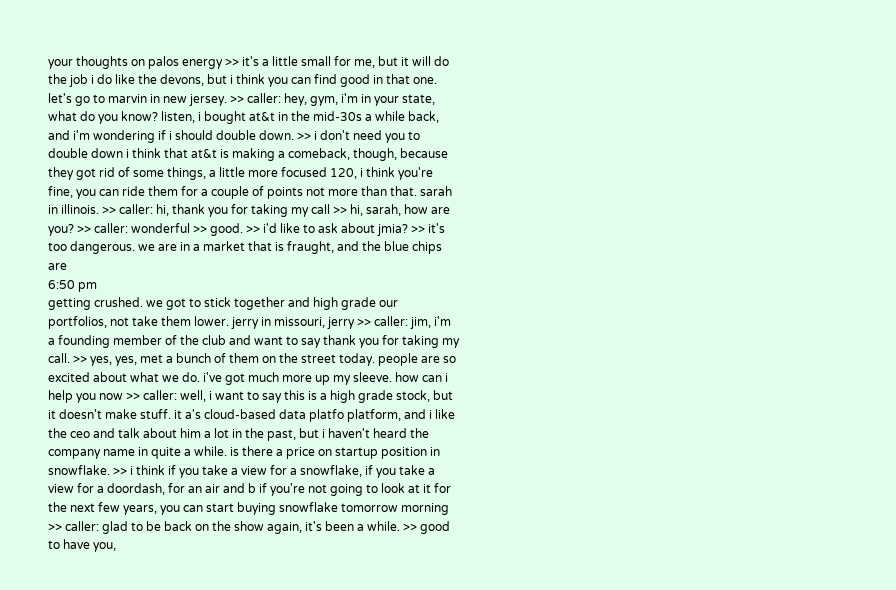your thoughts on palos energy >> it's a little small for me, but it will do the job i do like the devons, but i think you can find good in that one. let's go to marvin in new jersey. >> caller: hey, gym, i'm in your state, what do you know? listen, i bought at&t in the mid-30s a while back, and i'm wondering if i should double down. >> i don't need you to double down i think that at&t is making a comeback, though, because they got rid of some things, a little more focused 120, i think you're fine, you can ride them for a couple of points not more than that. sarah in illinois. >> caller: hi, thank you for taking my call >> hi, sarah, how are you? >> caller: wonderful >> good. >> i'd like to ask about jmia? >> it's too dangerous. we are in a market that is fraught, and the blue chips are
6:50 pm
getting crushed. we got to stick together and high grade our portfolios, not take them lower. jerry in missouri, jerry >> caller: jim, i'm a founding member of the club and want to say thank you for taking my call. >> yes, yes, met a bunch of them on the street today. people are so excited about what we do. i've got much more up my sleeve. how can i help you now >> caller: well, i want to say this is a high grade stock, but it doesn't make stuff. it a's cloud-based data platfo platform, and i like the ceo and talk about him a lot in the past, but i haven't heard the company name in quite a while. is there a price on startup position in snowflake. >> i think if you take a view for a snowflake, if you take a view for a doordash, for an air and b if you're not going to look at it for the next few years, you can start buying snowflake tomorrow morning >> caller: glad to be back on the show again, it's been a while. >> good to have you,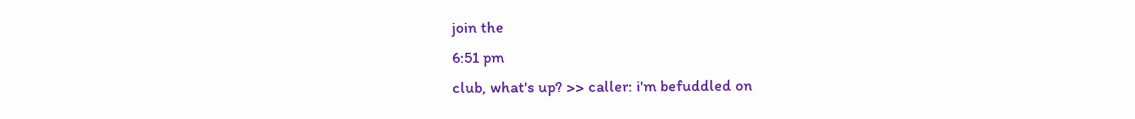join the
6:51 pm
club, what's up? >> caller: i'm befuddled on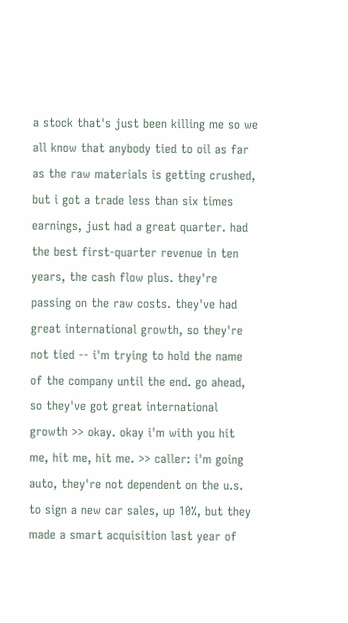a stock that's just been killing me so we all know that anybody tied to oil as far as the raw materials is getting crushed, but i got a trade less than six times earnings, just had a great quarter. had the best first-quarter revenue in ten years, the cash flow plus. they're passing on the raw costs. they've had great international growth, so they're not tied -- i'm trying to hold the name of the company until the end. go ahead, so they've got great international growth >> okay. okay i'm with you hit me, hit me, hit me. >> caller: i'm going auto, they're not dependent on the u.s. to sign a new car sales, up 10%, but they made a smart acquisition last year of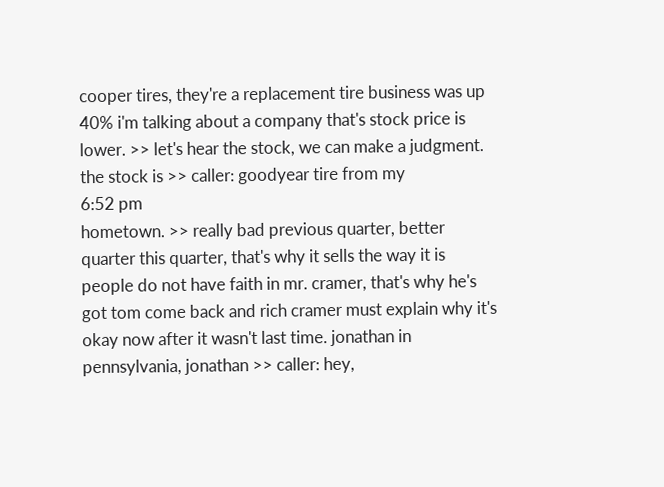cooper tires, they're a replacement tire business was up 40% i'm talking about a company that's stock price is lower. >> let's hear the stock, we can make a judgment. the stock is >> caller: goodyear tire from my
6:52 pm
hometown. >> really bad previous quarter, better quarter this quarter, that's why it sells the way it is people do not have faith in mr. cramer, that's why he's got tom come back and rich cramer must explain why it's okay now after it wasn't last time. jonathan in pennsylvania, jonathan >> caller: hey,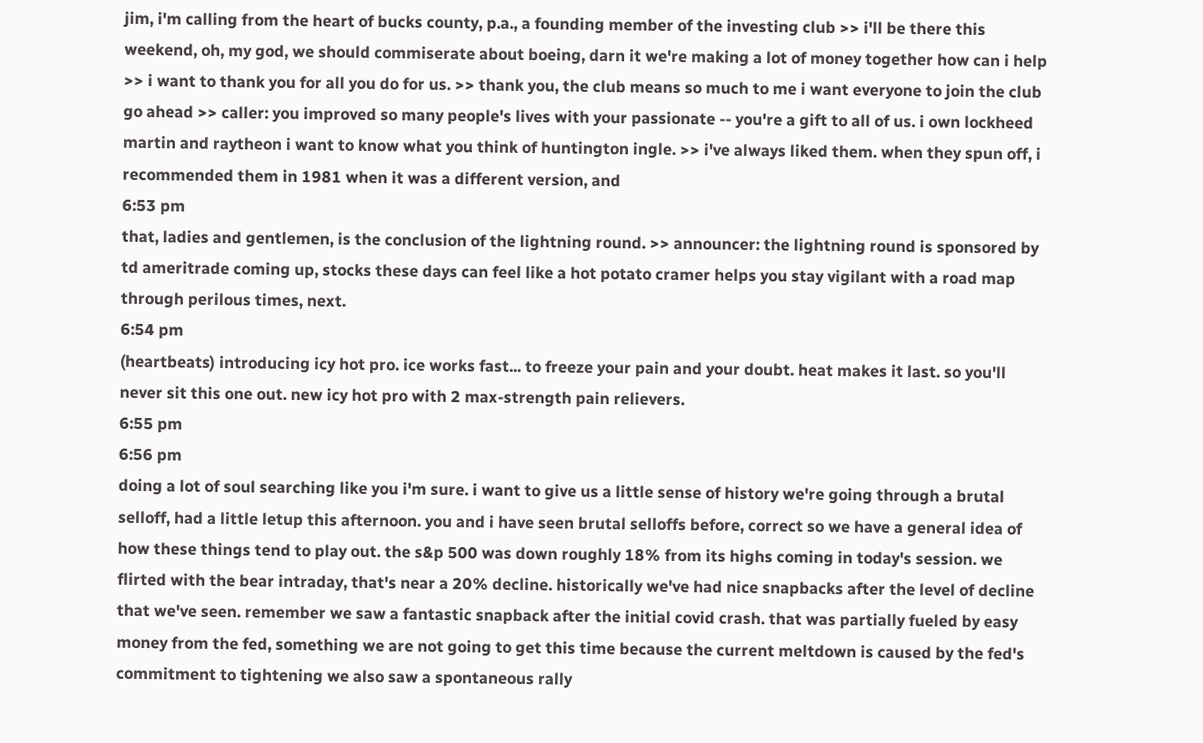jim, i'm calling from the heart of bucks county, p.a., a founding member of the investing club >> i'll be there this weekend, oh, my god, we should commiserate about boeing, darn it we're making a lot of money together how can i help >> i want to thank you for all you do for us. >> thank you, the club means so much to me i want everyone to join the club go ahead >> caller: you improved so many people's lives with your passionate -- you're a gift to all of us. i own lockheed martin and raytheon i want to know what you think of huntington ingle. >> i've always liked them. when they spun off, i recommended them in 1981 when it was a different version, and
6:53 pm
that, ladies and gentlemen, is the conclusion of the lightning round. >> announcer: the lightning round is sponsored by td ameritrade coming up, stocks these days can feel like a hot potato cramer helps you stay vigilant with a road map through perilous times, next.
6:54 pm
(heartbeats) introducing icy hot pro. ice works fast... to freeze your pain and your doubt. heat makes it last. so you'll never sit this one out. new icy hot pro with 2 max-strength pain relievers.
6:55 pm
6:56 pm
doing a lot of soul searching like you i'm sure. i want to give us a little sense of history we're going through a brutal selloff, had a little letup this afternoon. you and i have seen brutal selloffs before, correct so we have a general idea of how these things tend to play out. the s&p 500 was down roughly 18% from its highs coming in today's session. we flirted with the bear intraday, that's near a 20% decline. historically we've had nice snapbacks after the level of decline that we've seen. remember we saw a fantastic snapback after the initial covid crash. that was partially fueled by easy money from the fed, something we are not going to get this time because the current meltdown is caused by the fed's commitment to tightening we also saw a spontaneous rally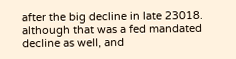after the big decline in late 23018. although that was a fed mandated decline as well, and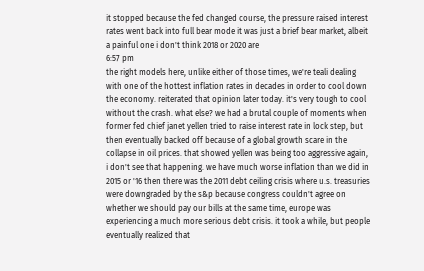it stopped because the fed changed course, the pressure raised interest rates went back into full bear mode it was just a brief bear market, albeit a painful one i don't think 2018 or 2020 are
6:57 pm
the right models here, unlike either of those times, we're teali dealing with one of the hottest inflation rates in decades in order to cool down the economy. reiterated that opinion later today. it's very tough to cool without the crash. what else? we had a brutal couple of moments when former fed chief janet yellen tried to raise interest rate in lock step, but then eventually backed off because of a global growth scare in the collapse in oil prices. that showed yellen was being too aggressive again, i don't see that happening. we have much worse inflation than we did in 2015 or '16 then there was the 2011 debt ceiling crisis where u.s. treasuries were downgraded by the s&p because congress couldn't agree on whether we should pay our bills at the same time, europe was experiencing a much more serious debt crisis. it took a while, but people eventually realized that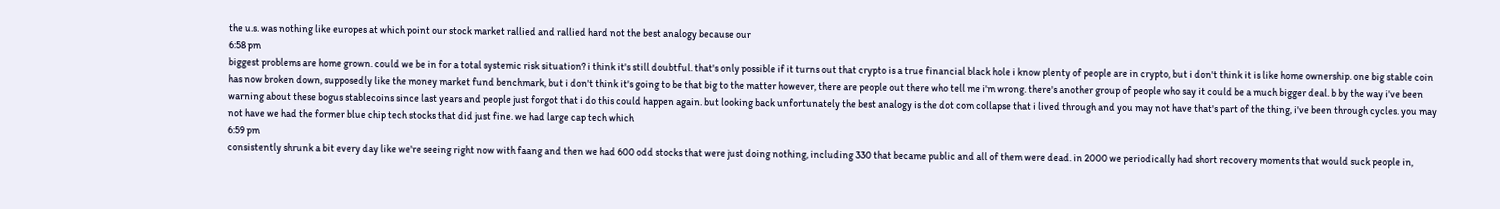the u.s. was nothing like europes at which point our stock market rallied and rallied hard not the best analogy because our
6:58 pm
biggest problems are home grown. could we be in for a total systemic risk situation? i think it's still doubtful. that's only possible if it turns out that crypto is a true financial black hole i know plenty of people are in crypto, but i don't think it is like home ownership. one big stable coin has now broken down, supposedly like the money market fund benchmark, but i don't think it's going to be that big to the matter however, there are people out there who tell me i'm wrong. there's another group of people who say it could be a much bigger deal. b by the way i've been warning about these bogus stablecoins since last years and people just forgot that i do this could happen again. but looking back unfortunately the best analogy is the dot com collapse that i lived through and you may not have that's part of the thing, i've been through cycles. you may not have we had the former blue chip tech stocks that did just fine. we had large cap tech which
6:59 pm
consistently shrunk a bit every day like we're seeing right now with faang and then we had 600 odd stocks that were just doing nothing, including 330 that became public and all of them were dead. in 2000 we periodically had short recovery moments that would suck people in,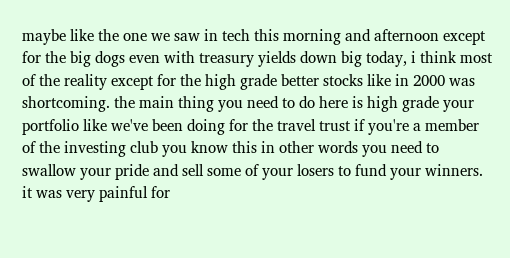maybe like the one we saw in tech this morning and afternoon except for the big dogs even with treasury yields down big today, i think most of the reality except for the high grade better stocks like in 2000 was shortcoming. the main thing you need to do here is high grade your portfolio like we've been doing for the travel trust if you're a member of the investing club you know this in other words you need to swallow your pride and sell some of your losers to fund your winners. it was very painful for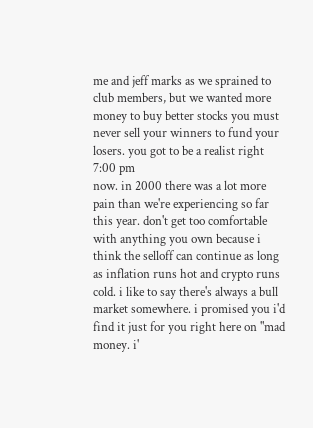me and jeff marks as we sprained to club members, but we wanted more money to buy better stocks you must never sell your winners to fund your losers. you got to be a realist right
7:00 pm
now. in 2000 there was a lot more pain than we're experiencing so far this year. don't get too comfortable with anything you own because i think the selloff can continue as long as inflation runs hot and crypto runs cold. i like to say there's always a bull market somewhere. i promised you i'd find it just for you right here on "mad money. i'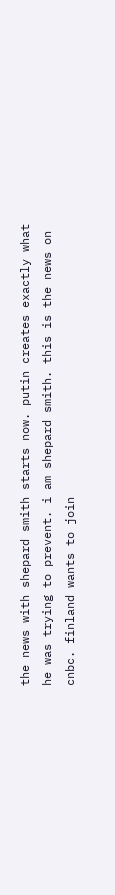the news with shepard smith starts now. putin creates exactly what he was trying to prevent. i am shepard smith. this is the news on cnbc. finland wants to join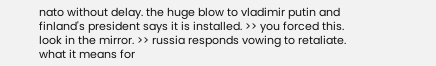nato without delay. the huge blow to vladimir putin and finland's president says it is installed. >> you forced this. look in the mirror. >> russia responds vowing to retaliate. what it means for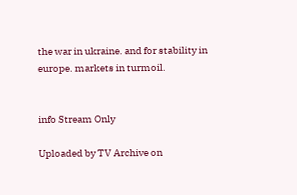the war in ukraine. and for stability in europe. markets in turmoil.


info Stream Only

Uploaded by TV Archive on